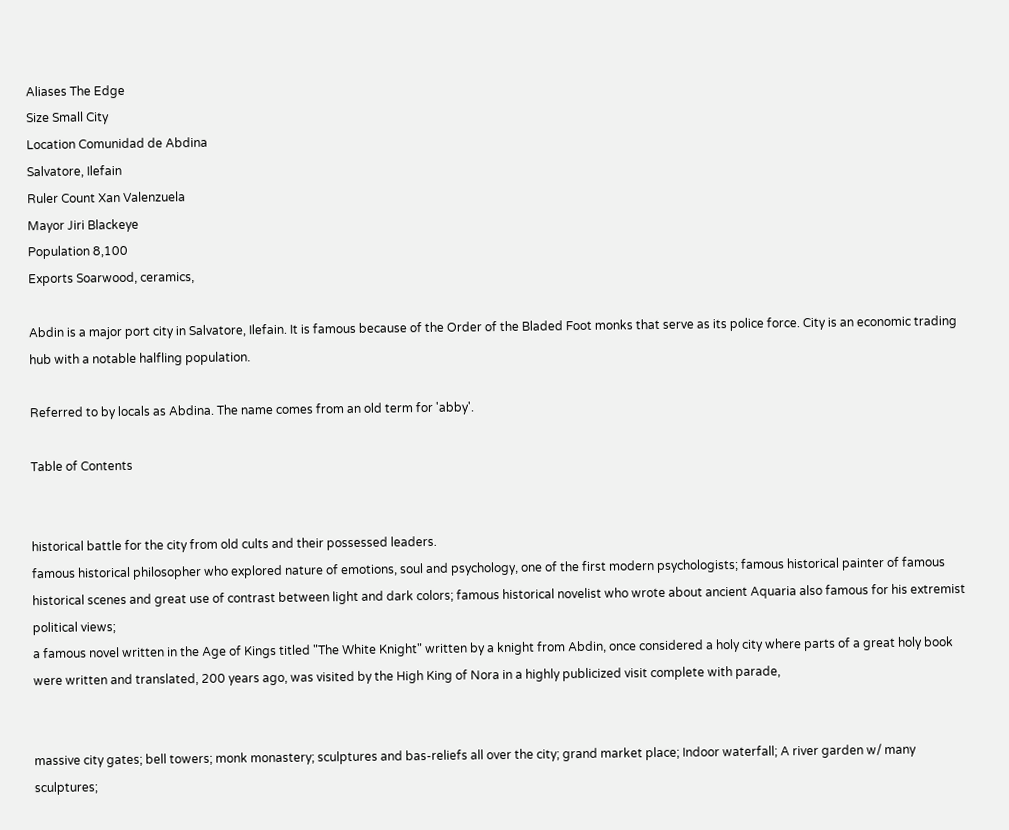Aliases The Edge
Size Small City
Location Comunidad de Abdina
Salvatore, Ilefain
Ruler Count Xan Valenzuela
Mayor Jiri Blackeye
Population 8,100
Exports Soarwood, ceramics,

Abdin is a major port city in Salvatore, Ilefain. It is famous because of the Order of the Bladed Foot monks that serve as its police force. City is an economic trading hub with a notable halfling population.

Referred to by locals as Abdina. The name comes from an old term for 'abby'.

Table of Contents


historical battle for the city from old cults and their possessed leaders.
famous historical philosopher who explored nature of emotions, soul and psychology, one of the first modern psychologists; famous historical painter of famous historical scenes and great use of contrast between light and dark colors; famous historical novelist who wrote about ancient Aquaria also famous for his extremist political views;
a famous novel written in the Age of Kings titled "The White Knight" written by a knight from Abdin, once considered a holy city where parts of a great holy book were written and translated, 200 years ago, was visited by the High King of Nora in a highly publicized visit complete with parade,


massive city gates; bell towers; monk monastery; sculptures and bas-reliefs all over the city; grand market place; Indoor waterfall; A river garden w/ many sculptures;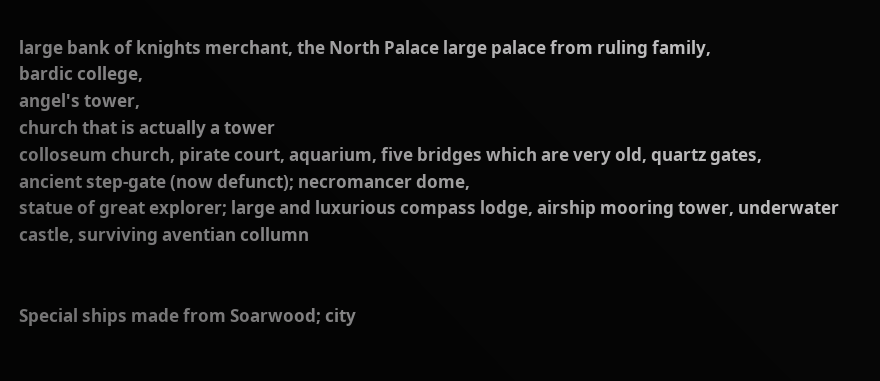large bank of knights merchant, the North Palace large palace from ruling family,
bardic college,
angel's tower,
church that is actually a tower
colloseum church, pirate court, aquarium, five bridges which are very old, quartz gates,
ancient step-gate (now defunct); necromancer dome,
statue of great explorer; large and luxurious compass lodge, airship mooring tower, underwater castle, surviving aventian collumn


Special ships made from Soarwood; city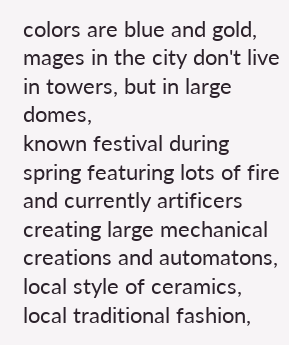colors are blue and gold, mages in the city don't live in towers, but in large domes,
known festival during spring featuring lots of fire and currently artificers creating large mechanical creations and automatons, local style of ceramics, local traditional fashion,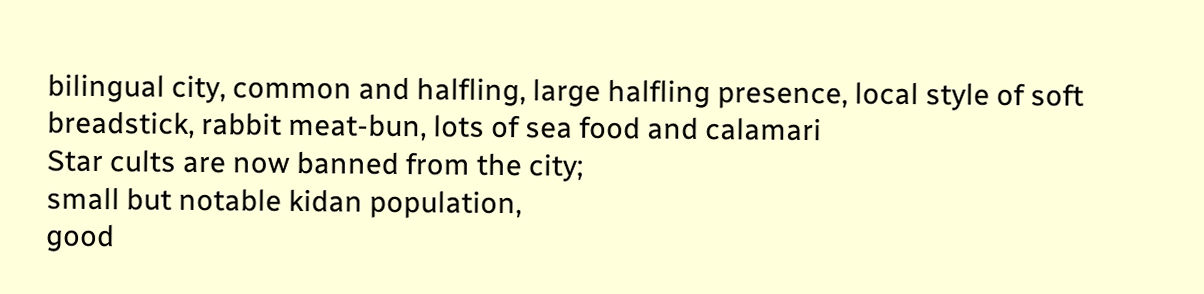bilingual city, common and halfling, large halfling presence, local style of soft breadstick, rabbit meat-bun, lots of sea food and calamari
Star cults are now banned from the city;
small but notable kidan population,
good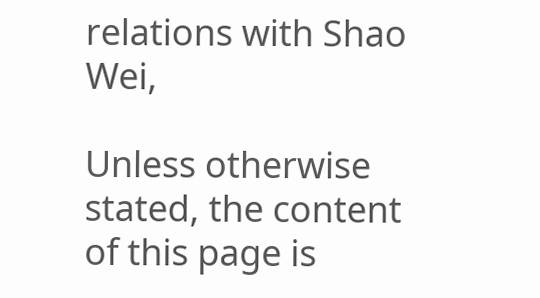relations with Shao Wei,

Unless otherwise stated, the content of this page is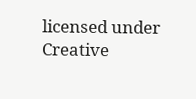licensed under Creative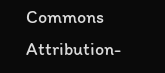Commons Attribution-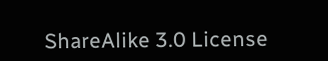ShareAlike 3.0 License